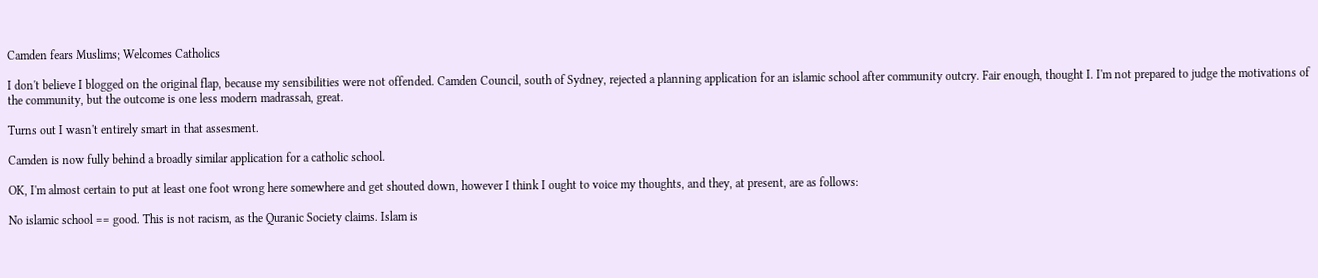Camden fears Muslims; Welcomes Catholics

I don't believe I blogged on the original flap, because my sensibilities were not offended. Camden Council, south of Sydney, rejected a planning application for an islamic school after community outcry. Fair enough, thought I. I'm not prepared to judge the motivations of the community, but the outcome is one less modern madrassah, great.

Turns out I wasn't entirely smart in that assesment.

Camden is now fully behind a broadly similar application for a catholic school.

OK, I'm almost certain to put at least one foot wrong here somewhere and get shouted down, however I think I ought to voice my thoughts, and they, at present, are as follows:

No islamic school == good. This is not racism, as the Quranic Society claims. Islam is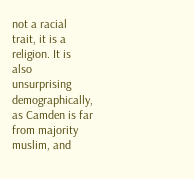not a racial trait, it is a religion. It is also unsurprising demographically, as Camden is far from majority muslim, and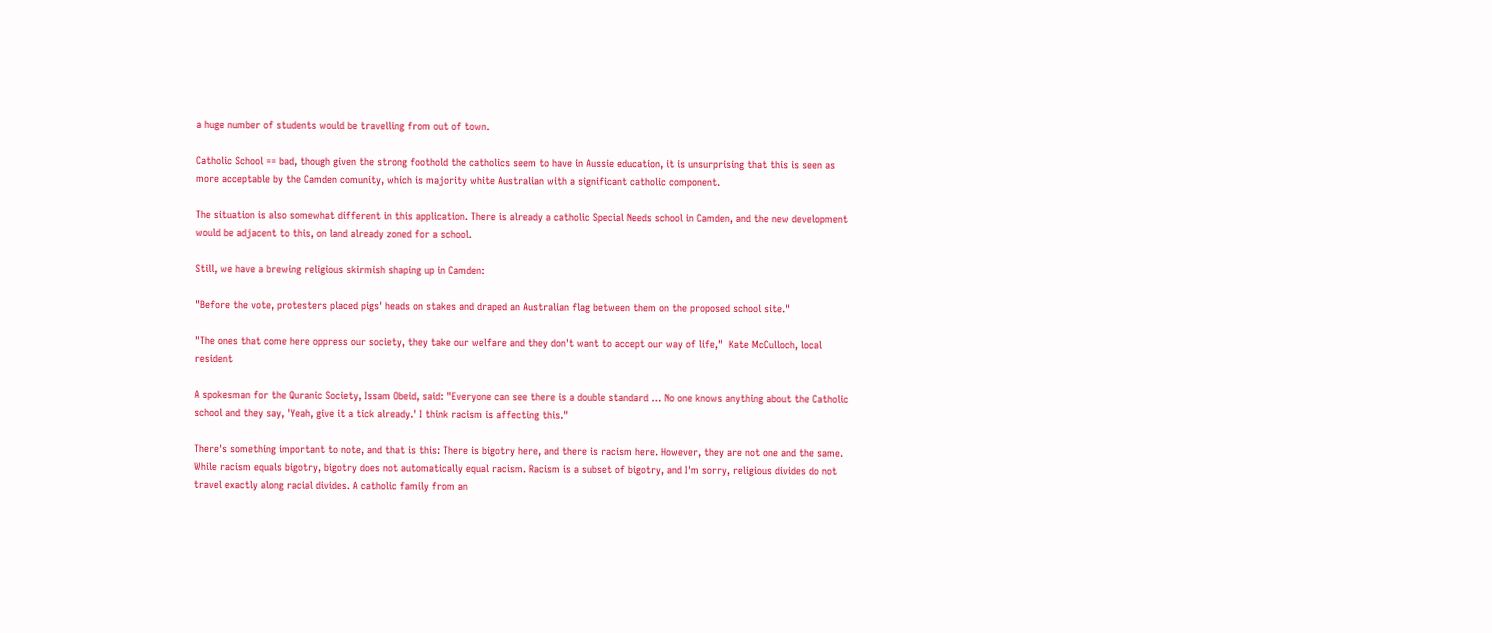a huge number of students would be travelling from out of town.

Catholic School == bad, though given the strong foothold the catholics seem to have in Aussie education, it is unsurprising that this is seen as more acceptable by the Camden comunity, which is majority white Australian with a significant catholic component.

The situation is also somewhat different in this application. There is already a catholic Special Needs school in Camden, and the new development would be adjacent to this, on land already zoned for a school.

Still, we have a brewing religious skirmish shaping up in Camden:

"Before the vote, protesters placed pigs' heads on stakes and draped an Australian flag between them on the proposed school site."

"The ones that come here oppress our society, they take our welfare and they don't want to accept our way of life,"  Kate McCulloch, local resident

A spokesman for the Quranic Society, Issam Obeid, said: "Everyone can see there is a double standard … No one knows anything about the Catholic school and they say, 'Yeah, give it a tick already.' I think racism is affecting this."

There's something important to note, and that is this: There is bigotry here, and there is racism here. However, they are not one and the same. While racism equals bigotry, bigotry does not automatically equal racism. Racism is a subset of bigotry, and I'm sorry, religious divides do not travel exactly along racial divides. A catholic family from an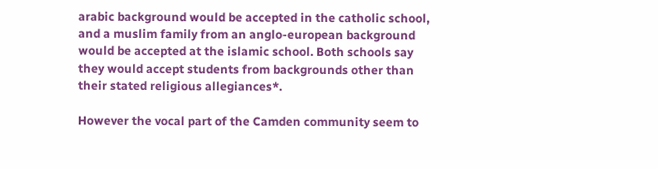arabic background would be accepted in the catholic school, and a muslim family from an anglo-european background would be accepted at the islamic school. Both schools say they would accept students from backgrounds other than their stated religious allegiances*.

However the vocal part of the Camden community seem to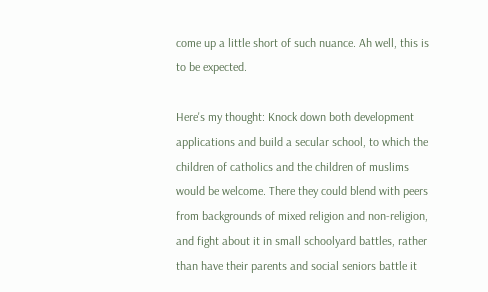come up a little short of such nuance. Ah well, this is to be expected.

Here's my thought: Knock down both development applications and build a secular school, to which the children of catholics and the children of muslims would be welcome. There they could blend with peers from backgrounds of mixed religion and non-religion, and fight about it in small schoolyard battles, rather than have their parents and social seniors battle it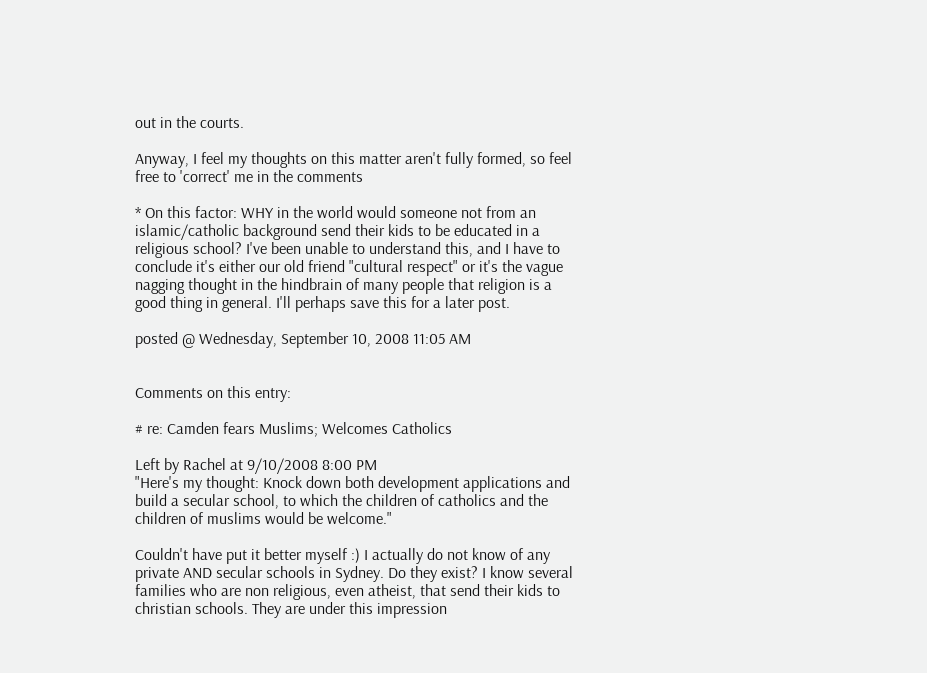out in the courts.

Anyway, I feel my thoughts on this matter aren't fully formed, so feel free to 'correct' me in the comments

* On this factor: WHY in the world would someone not from an islamic/catholic background send their kids to be educated in a religious school? I've been unable to understand this, and I have to conclude it's either our old friend "cultural respect" or it's the vague nagging thought in the hindbrain of many people that religion is a good thing in general. I'll perhaps save this for a later post.

posted @ Wednesday, September 10, 2008 11:05 AM


Comments on this entry:

# re: Camden fears Muslims; Welcomes Catholics

Left by Rachel at 9/10/2008 8:00 PM
"Here's my thought: Knock down both development applications and build a secular school, to which the children of catholics and the children of muslims would be welcome."

Couldn't have put it better myself :) I actually do not know of any private AND secular schools in Sydney. Do they exist? I know several families who are non religious, even atheist, that send their kids to christian schools. They are under this impression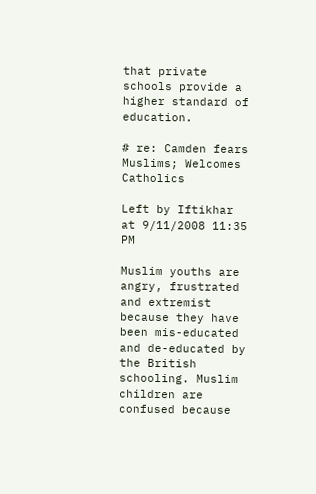that private schools provide a higher standard of education.

# re: Camden fears Muslims; Welcomes Catholics

Left by Iftikhar at 9/11/2008 11:35 PM

Muslim youths are angry, frustrated and extremist because they have been mis-educated and de-educated by the British schooling. Muslim children are confused because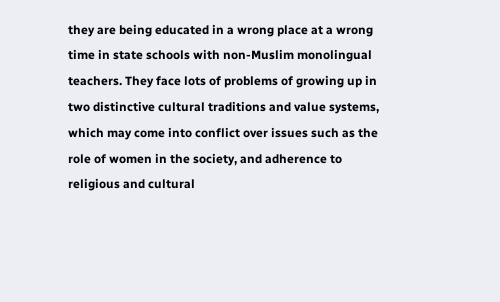they are being educated in a wrong place at a wrong time in state schools with non-Muslim monolingual teachers. They face lots of problems of growing up in two distinctive cultural traditions and value systems, which may come into conflict over issues such as the role of women in the society, and adherence to religious and cultural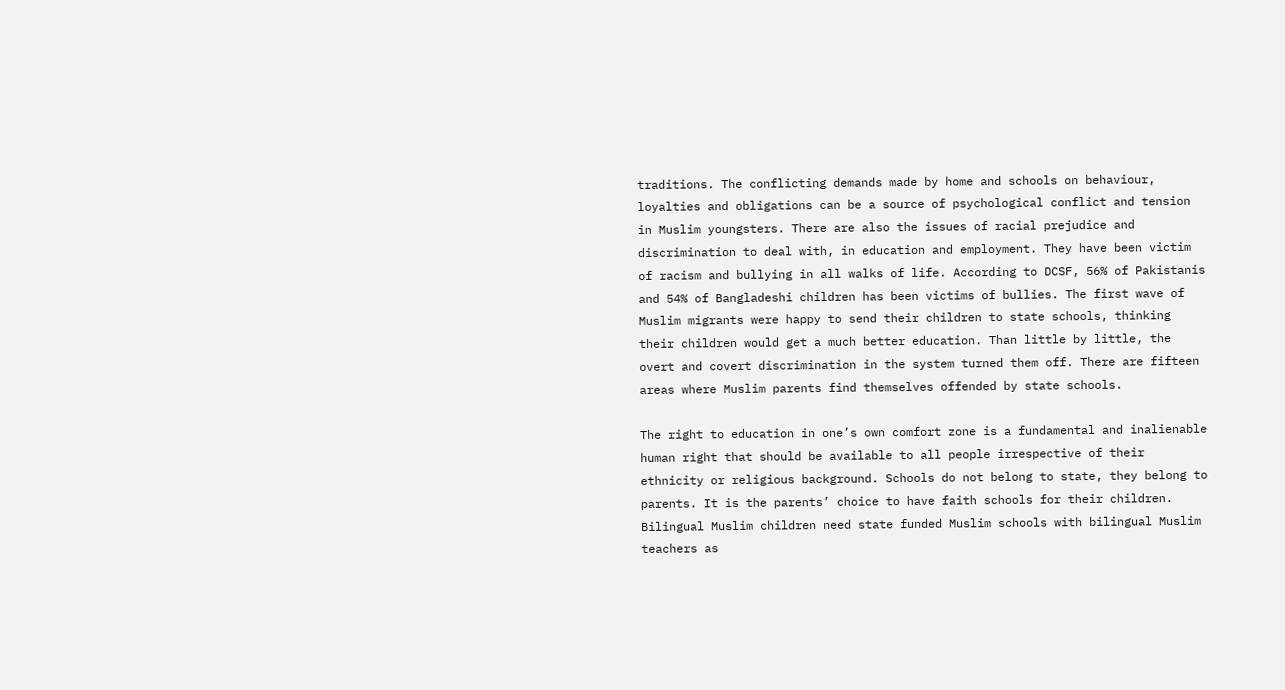traditions. The conflicting demands made by home and schools on behaviour, loyalties and obligations can be a source of psychological conflict and tension in Muslim youngsters. There are also the issues of racial prejudice and discrimination to deal with, in education and employment. They have been victim of racism and bullying in all walks of life. According to DCSF, 56% of Pakistanis and 54% of Bangladeshi children has been victims of bullies. The first wave of Muslim migrants were happy to send their children to state schools, thinking their children would get a much better education. Than little by little, the overt and covert discrimination in the system turned them off. There are fifteen areas where Muslim parents find themselves offended by state schools.

The right to education in one’s own comfort zone is a fundamental and inalienable human right that should be available to all people irrespective of their ethnicity or religious background. Schools do not belong to state, they belong to parents. It is the parents’ choice to have faith schools for their children. Bilingual Muslim children need state funded Muslim schools with bilingual Muslim teachers as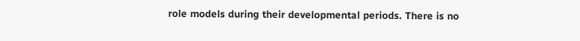role models during their developmental periods. There is no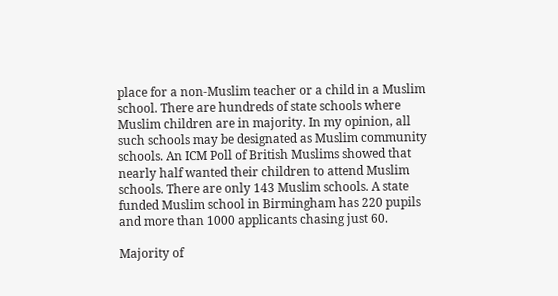place for a non-Muslim teacher or a child in a Muslim school. There are hundreds of state schools where Muslim children are in majority. In my opinion, all such schools may be designated as Muslim community schools. An ICM Poll of British Muslims showed that nearly half wanted their children to attend Muslim schools. There are only 143 Muslim schools. A state funded Muslim school in Birmingham has 220 pupils and more than 1000 applicants chasing just 60.

Majority of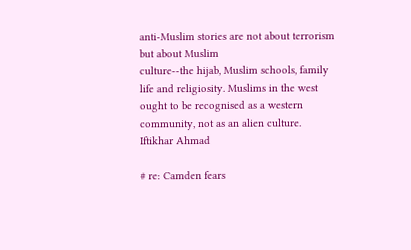anti-Muslim stories are not about terrorism but about Muslim
culture--the hijab, Muslim schools, family life and religiosity. Muslims in the west ought to be recognised as a western community, not as an alien culture.
Iftikhar Ahmad

# re: Camden fears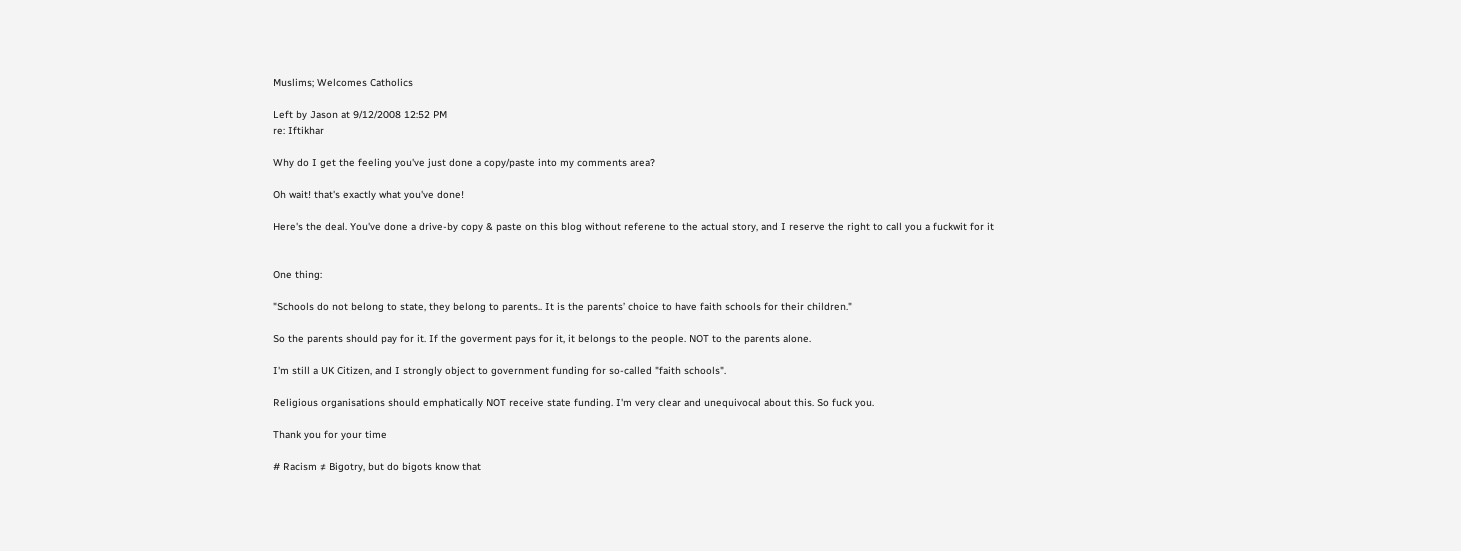Muslims; Welcomes Catholics

Left by Jason at 9/12/2008 12:52 PM
re: Iftikhar

Why do I get the feeling you've just done a copy/paste into my comments area?

Oh wait! that's exactly what you've done!

Here's the deal. You've done a drive-by copy & paste on this blog without referene to the actual story, and I reserve the right to call you a fuckwit for it


One thing:

"Schools do not belong to state, they belong to parents.. It is the parents’ choice to have faith schools for their children."

So the parents should pay for it. If the goverment pays for it, it belongs to the people. NOT to the parents alone.

I'm still a UK Citizen, and I strongly object to government funding for so-called "faith schools".

Religious organisations should emphatically NOT receive state funding. I'm very clear and unequivocal about this. So fuck you.

Thank you for your time

# Racism ≠ Bigotry, but do bigots know that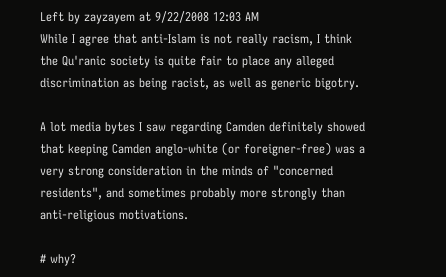Left by zayzayem at 9/22/2008 12:03 AM
While I agree that anti-Islam is not really racism, I think the Qu'ranic society is quite fair to place any alleged discrimination as being racist, as well as generic bigotry.

A lot media bytes I saw regarding Camden definitely showed that keeping Camden anglo-white (or foreigner-free) was a very strong consideration in the minds of "concerned residents", and sometimes probably more strongly than anti-religious motivations.

# why?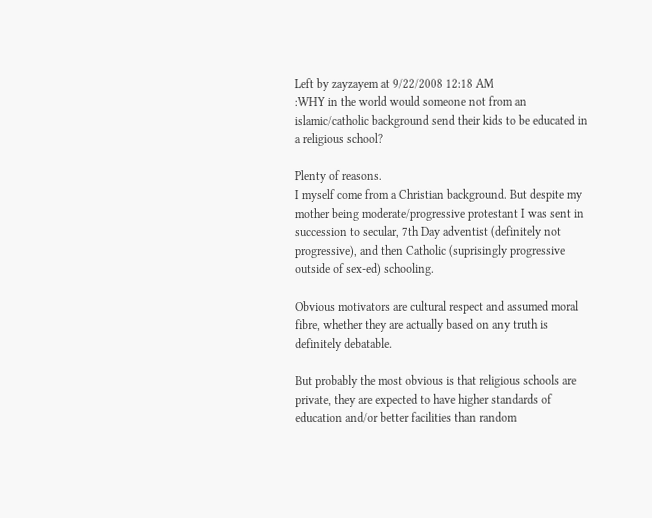Left by zayzayem at 9/22/2008 12:18 AM
:WHY in the world would someone not from an islamic/catholic background send their kids to be educated in a religious school?

Plenty of reasons.
I myself come from a Christian background. But despite my mother being moderate/progressive protestant I was sent in succession to secular, 7th Day adventist (definitely not progressive), and then Catholic (suprisingly progressive outside of sex-ed) schooling.

Obvious motivators are cultural respect and assumed moral fibre, whether they are actually based on any truth is definitely debatable.

But probably the most obvious is that religious schools are private, they are expected to have higher standards of education and/or better facilities than random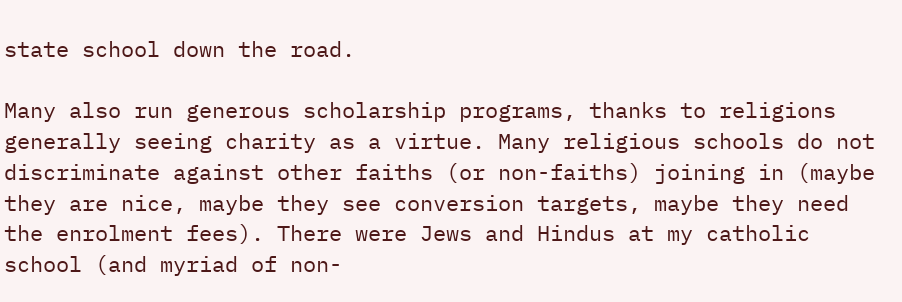state school down the road.

Many also run generous scholarship programs, thanks to religions generally seeing charity as a virtue. Many religious schools do not discriminate against other faiths (or non-faiths) joining in (maybe they are nice, maybe they see conversion targets, maybe they need the enrolment fees). There were Jews and Hindus at my catholic school (and myriad of non-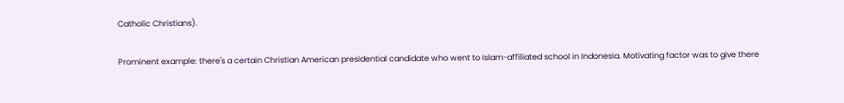Catholic Christians).

Prominent example: there's a certain Christian American presidential candidate who went to Islam-affiliated school in Indonesia. Motivating factor was to give there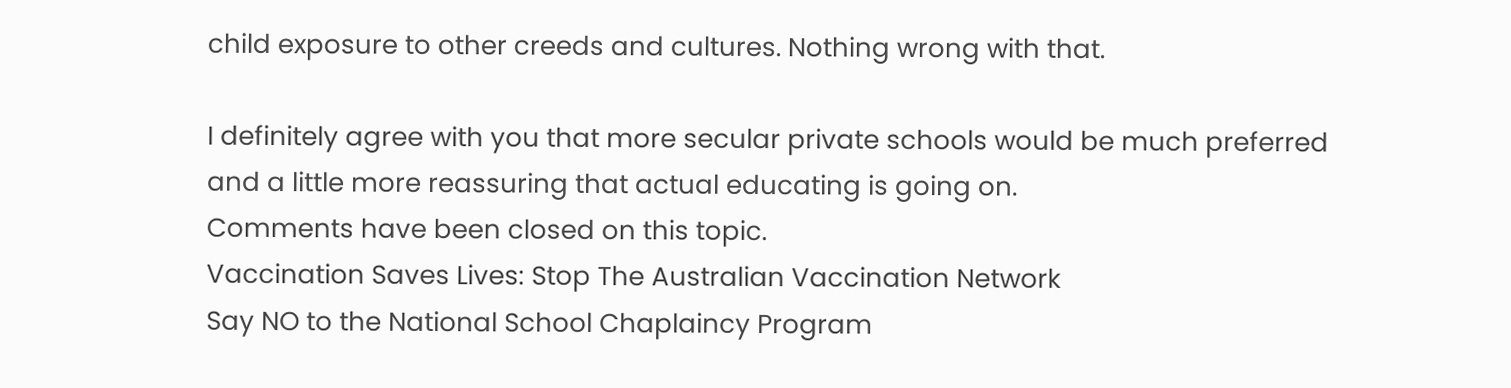child exposure to other creeds and cultures. Nothing wrong with that.

I definitely agree with you that more secular private schools would be much preferred and a little more reassuring that actual educating is going on.
Comments have been closed on this topic.
Vaccination Saves Lives: Stop The Australian Vaccination Network
Say NO to the National School Chaplaincy Program